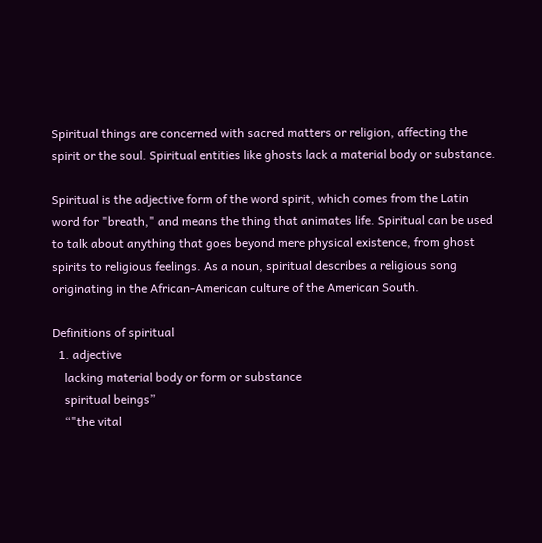Spiritual things are concerned with sacred matters or religion, affecting the spirit or the soul. Spiritual entities like ghosts lack a material body or substance.

Spiritual is the adjective form of the word spirit, which comes from the Latin word for "breath," and means the thing that animates life. Spiritual can be used to talk about anything that goes beyond mere physical existence, from ghost spirits to religious feelings. As a noun, spiritual describes a religious song originating in the African-American culture of the American South.

Definitions of spiritual
  1. adjective
    lacking material body or form or substance
    spiritual beings”
    “"the vital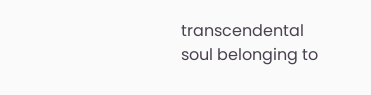transcendental soul belonging to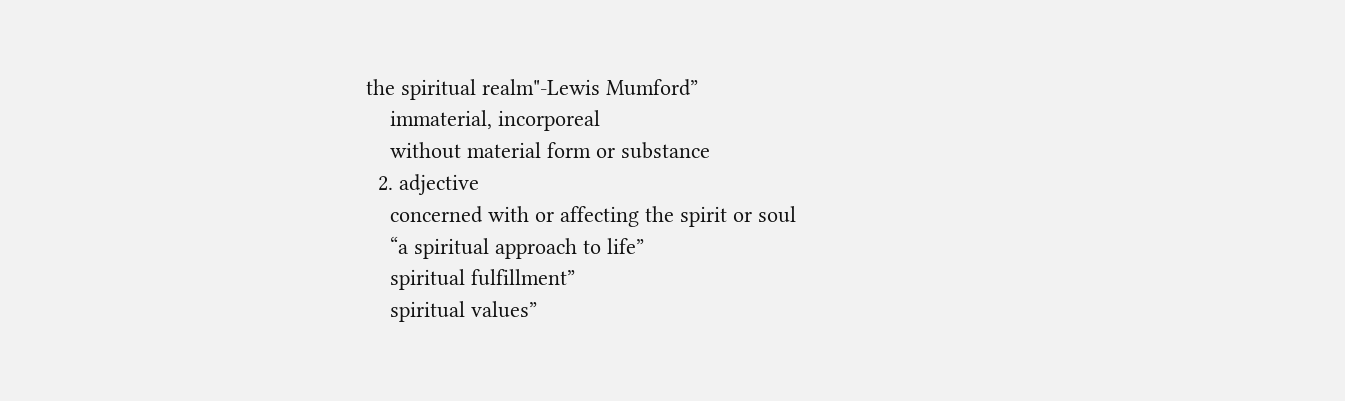the spiritual realm"-Lewis Mumford”
    immaterial, incorporeal
    without material form or substance
  2. adjective
    concerned with or affecting the spirit or soul
    “a spiritual approach to life”
    spiritual fulfillment”
    spiritual values”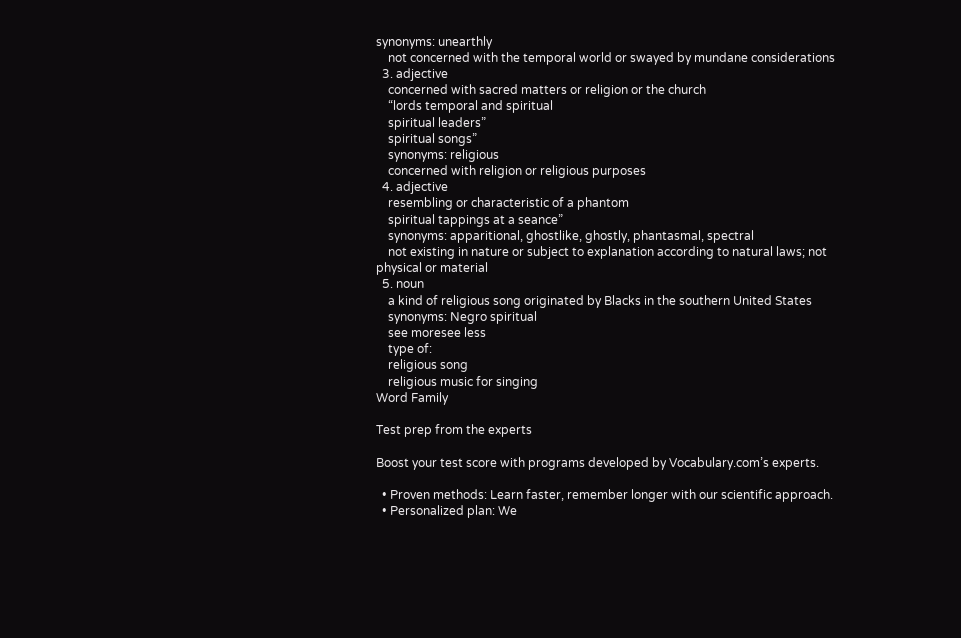synonyms: unearthly
    not concerned with the temporal world or swayed by mundane considerations
  3. adjective
    concerned with sacred matters or religion or the church
    “lords temporal and spiritual
    spiritual leaders”
    spiritual songs”
    synonyms: religious
    concerned with religion or religious purposes
  4. adjective
    resembling or characteristic of a phantom
    spiritual tappings at a seance”
    synonyms: apparitional, ghostlike, ghostly, phantasmal, spectral
    not existing in nature or subject to explanation according to natural laws; not physical or material
  5. noun
    a kind of religious song originated by Blacks in the southern United States
    synonyms: Negro spiritual
    see moresee less
    type of:
    religious song
    religious music for singing
Word Family

Test prep from the experts

Boost your test score with programs developed by Vocabulary.com’s experts.

  • Proven methods: Learn faster, remember longer with our scientific approach.
  • Personalized plan: We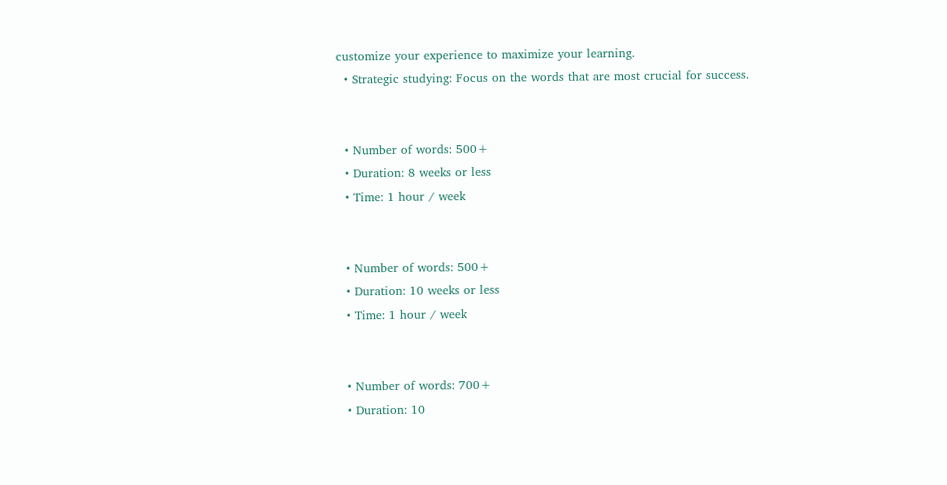customize your experience to maximize your learning.
  • Strategic studying: Focus on the words that are most crucial for success.


  • Number of words: 500+
  • Duration: 8 weeks or less
  • Time: 1 hour / week


  • Number of words: 500+
  • Duration: 10 weeks or less
  • Time: 1 hour / week


  • Number of words: 700+
  • Duration: 10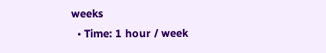weeks
  • Time: 1 hour / week